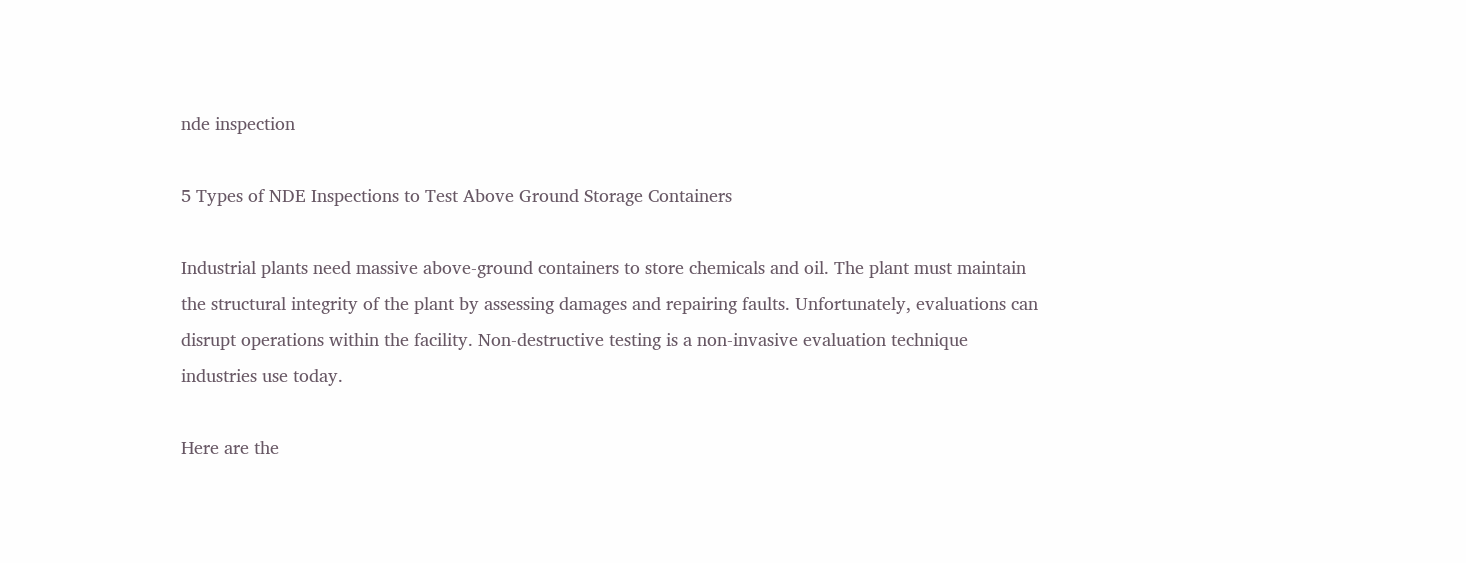nde inspection

5 Types of NDE Inspections to Test Above Ground Storage Containers

Industrial plants need massive above-ground containers to store chemicals and oil. The plant must maintain the structural integrity of the plant by assessing damages and repairing faults. Unfortunately, evaluations can disrupt operations within the facility. Non-destructive testing is a non-invasive evaluation technique industries use today.

Here are the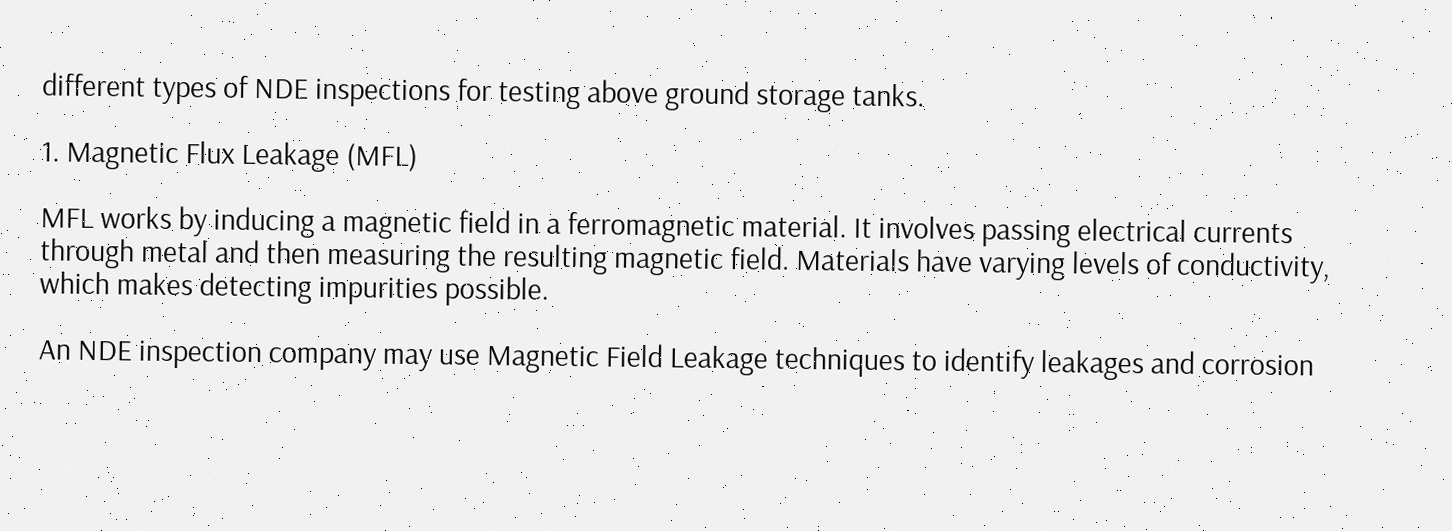different types of NDE inspections for testing above ground storage tanks.

1. Magnetic Flux Leakage (MFL)

MFL works by inducing a magnetic field in a ferromagnetic material. It involves passing electrical currents through metal and then measuring the resulting magnetic field. Materials have varying levels of conductivity, which makes detecting impurities possible.

An NDE inspection company may use Magnetic Field Leakage techniques to identify leakages and corrosion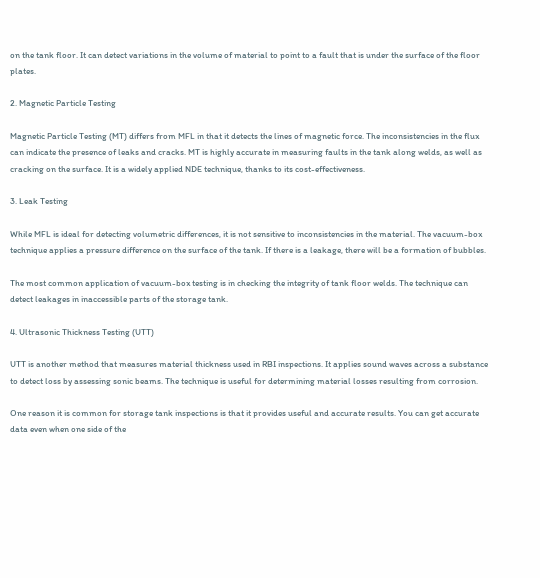on the tank floor. It can detect variations in the volume of material to point to a fault that is under the surface of the floor plates.

2. Magnetic Particle Testing

Magnetic Particle Testing (MT) differs from MFL in that it detects the lines of magnetic force. The inconsistencies in the flux can indicate the presence of leaks and cracks. MT is highly accurate in measuring faults in the tank along welds, as well as cracking on the surface. It is a widely applied NDE technique, thanks to its cost-effectiveness.

3. Leak Testing

While MFL is ideal for detecting volumetric differences, it is not sensitive to inconsistencies in the material. The vacuum-box technique applies a pressure difference on the surface of the tank. If there is a leakage, there will be a formation of bubbles.

The most common application of vacuum-box testing is in checking the integrity of tank floor welds. The technique can detect leakages in inaccessible parts of the storage tank.

4. Ultrasonic Thickness Testing (UTT)

UTT is another method that measures material thickness used in RBI inspections. It applies sound waves across a substance to detect loss by assessing sonic beams. The technique is useful for determining material losses resulting from corrosion.

One reason it is common for storage tank inspections is that it provides useful and accurate results. You can get accurate data even when one side of the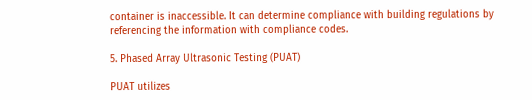container is inaccessible. It can determine compliance with building regulations by referencing the information with compliance codes.

5. Phased Array Ultrasonic Testing (PUAT)

PUAT utilizes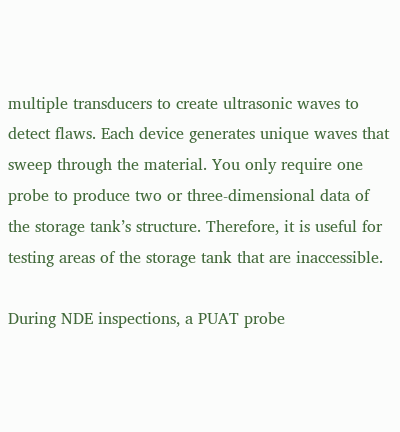multiple transducers to create ultrasonic waves to detect flaws. Each device generates unique waves that sweep through the material. You only require one probe to produce two or three-dimensional data of the storage tank’s structure. Therefore, it is useful for testing areas of the storage tank that are inaccessible.

During NDE inspections, a PUAT probe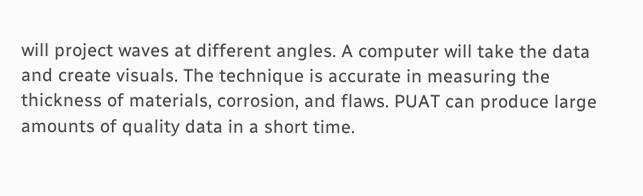will project waves at different angles. A computer will take the data and create visuals. The technique is accurate in measuring the thickness of materials, corrosion, and flaws. PUAT can produce large amounts of quality data in a short time.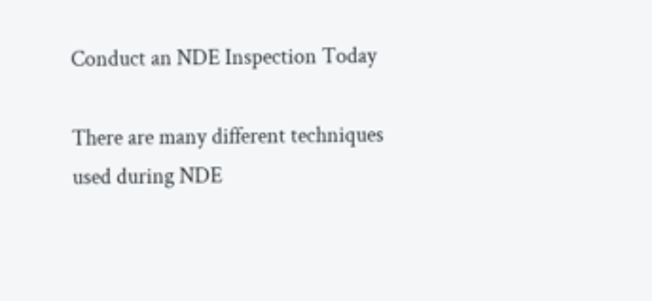Conduct an NDE Inspection Today

There are many different techniques used during NDE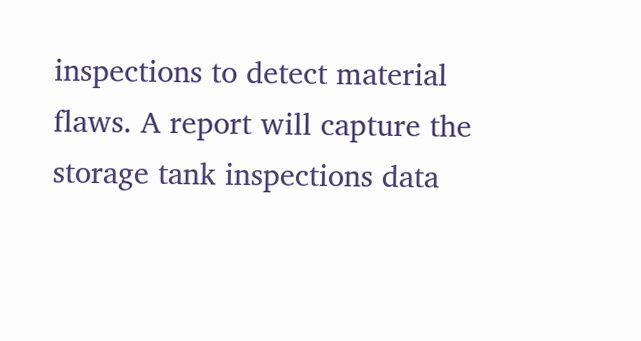inspections to detect material flaws. A report will capture the storage tank inspections data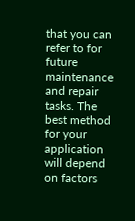that you can refer to for future maintenance and repair tasks. The best method for your application will depend on factors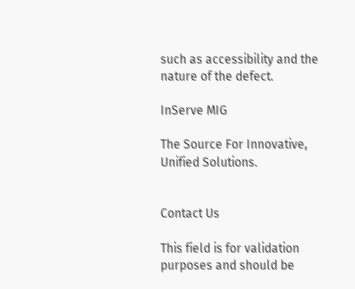such as accessibility and the nature of the defect.

InServe MIG

The Source For Innovative, Unified Solutions.


Contact Us

This field is for validation purposes and should be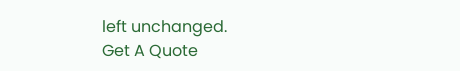left unchanged.
Get A Quote